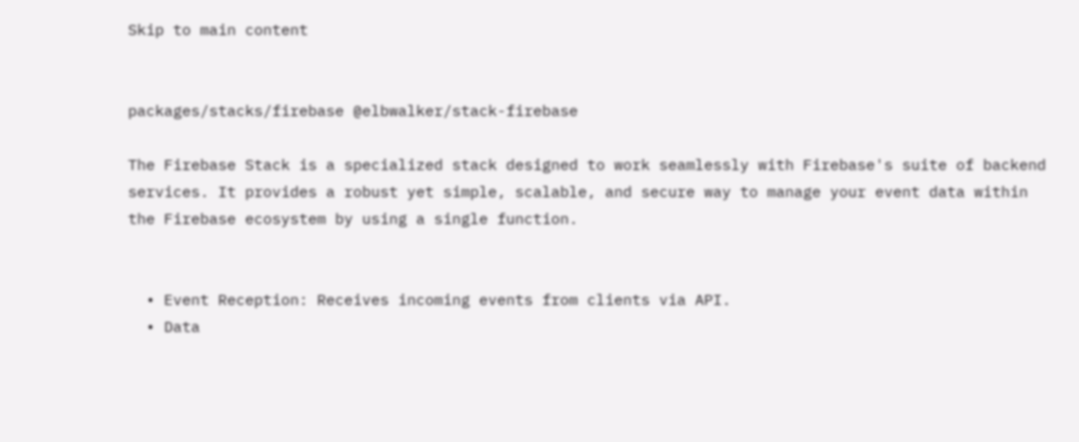Skip to main content


packages/stacks/firebase @elbwalker/stack-firebase

The Firebase Stack is a specialized stack designed to work seamlessly with Firebase's suite of backend services. It provides a robust yet simple, scalable, and secure way to manage your event data within the Firebase ecosystem by using a single function.


  • Event Reception: Receives incoming events from clients via API.
  • Data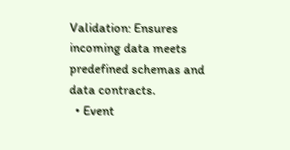Validation: Ensures incoming data meets predefined schemas and data contracts.
  • Event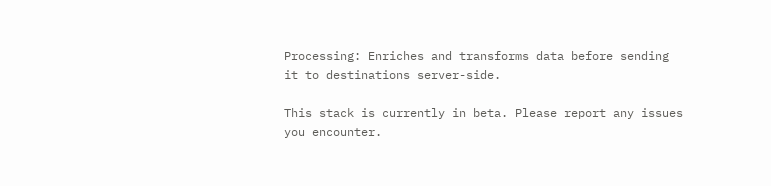Processing: Enriches and transforms data before sending it to destinations server-side.

This stack is currently in beta. Please report any issues you encounter.